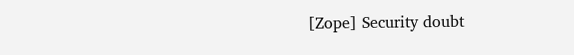[Zope] Security doubt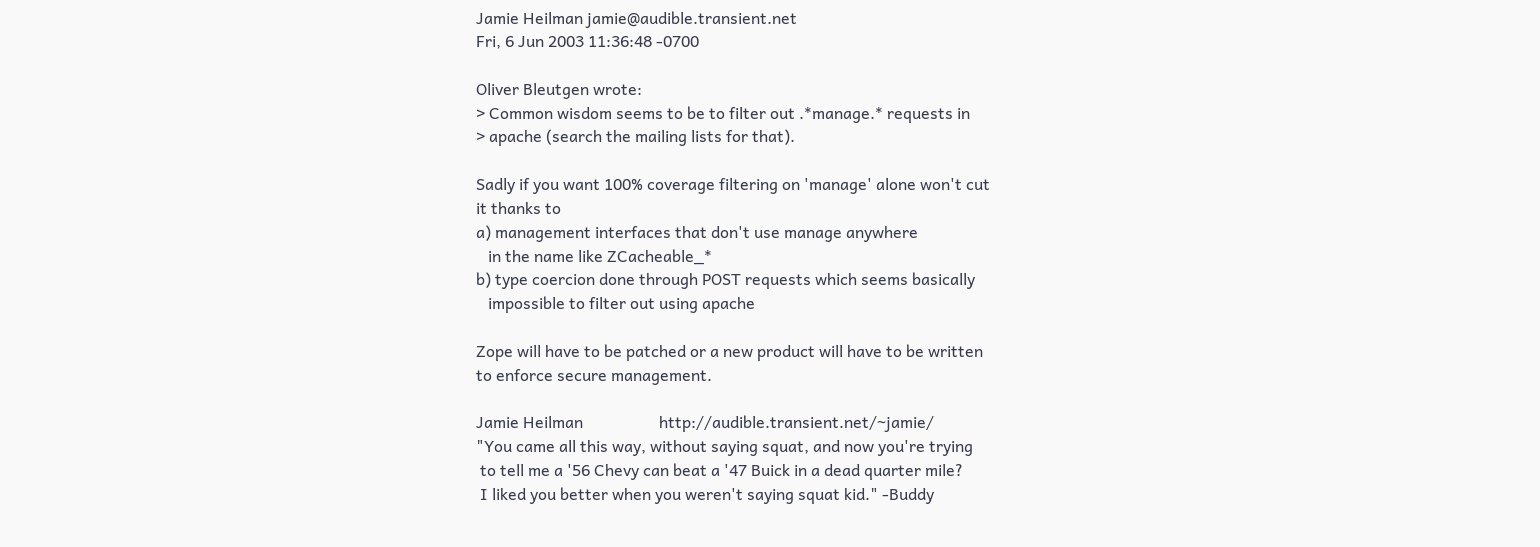Jamie Heilman jamie@audible.transient.net
Fri, 6 Jun 2003 11:36:48 -0700

Oliver Bleutgen wrote:
> Common wisdom seems to be to filter out .*manage.* requests in
> apache (search the mailing lists for that).

Sadly if you want 100% coverage filtering on 'manage' alone won't cut
it thanks to
a) management interfaces that don't use manage anywhere
   in the name like ZCacheable_*
b) type coercion done through POST requests which seems basically
   impossible to filter out using apache

Zope will have to be patched or a new product will have to be written
to enforce secure management.

Jamie Heilman                   http://audible.transient.net/~jamie/
"You came all this way, without saying squat, and now you're trying
 to tell me a '56 Chevy can beat a '47 Buick in a dead quarter mile?
 I liked you better when you weren't saying squat kid." -Buddy